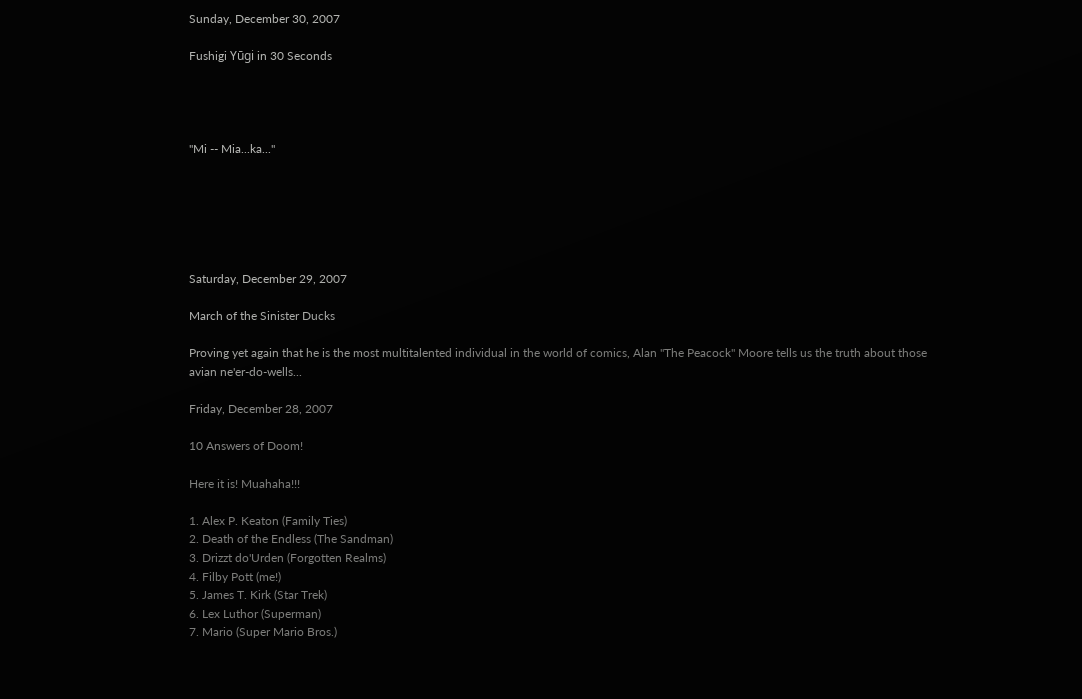Sunday, December 30, 2007

Fushigi Yūgi in 30 Seconds




"Mi -- Mia...ka..."






Saturday, December 29, 2007

March of the Sinister Ducks

Proving yet again that he is the most multitalented individual in the world of comics, Alan "The Peacock" Moore tells us the truth about those avian ne'er-do-wells...

Friday, December 28, 2007

10 Answers of Doom!

Here it is! Muahaha!!!

1. Alex P. Keaton (Family Ties)
2. Death of the Endless (The Sandman)
3. Drizzt do'Urden (Forgotten Realms)
4. Filby Pott (me!)
5. James T. Kirk (Star Trek)
6. Lex Luthor (Superman)
7. Mario (Super Mario Bros.)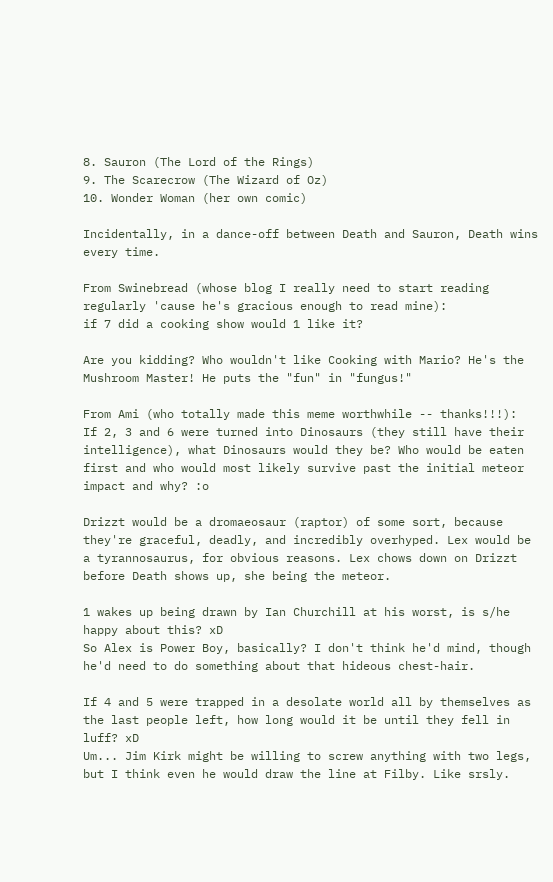8. Sauron (The Lord of the Rings)
9. The Scarecrow (The Wizard of Oz)
10. Wonder Woman (her own comic)

Incidentally, in a dance-off between Death and Sauron, Death wins every time.

From Swinebread (whose blog I really need to start reading regularly 'cause he's gracious enough to read mine):
if 7 did a cooking show would 1 like it?

Are you kidding? Who wouldn't like Cooking with Mario? He's the Mushroom Master! He puts the "fun" in "fungus!"

From Ami (who totally made this meme worthwhile -- thanks!!!):
If 2, 3 and 6 were turned into Dinosaurs (they still have their intelligence), what Dinosaurs would they be? Who would be eaten first and who would most likely survive past the initial meteor impact and why? :o

Drizzt would be a dromaeosaur (raptor) of some sort, because they're graceful, deadly, and incredibly overhyped. Lex would be a tyrannosaurus, for obvious reasons. Lex chows down on Drizzt before Death shows up, she being the meteor.

1 wakes up being drawn by Ian Churchill at his worst, is s/he happy about this? xD
So Alex is Power Boy, basically? I don't think he'd mind, though he'd need to do something about that hideous chest-hair.

If 4 and 5 were trapped in a desolate world all by themselves as the last people left, how long would it be until they fell in luff? xD
Um... Jim Kirk might be willing to screw anything with two legs, but I think even he would draw the line at Filby. Like srsly.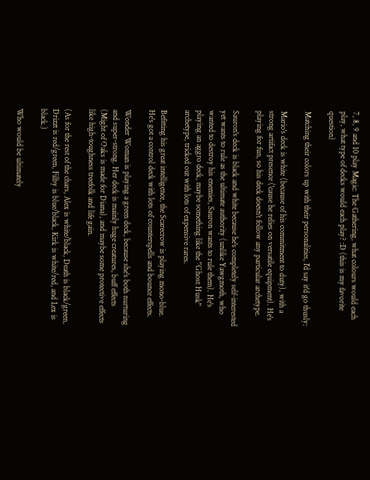7, 8, 9 and 10 play Magic: The Gathering, what colours would each play, what type of decks would each play? :D (this is my favorite question)

Matching their colors up with their personalities, I'd say it'd go thusly:

Mario's deck is white (because of his commitment to duty), with a strong artifact presence ('cause he relies on versatile equipment). He's playing for fun, so his deck doesn't follow any particular archetype.

Sauron's deck is black and white because he's completely self-interested yet wants to rule as the ultimate authority (unlike Yawgmoth, who wanted to destroy his enemies, Sauron wants to rule them). He's playing an aggro deck, maybe something like the "Ghost Husk" archetype, tricked out with lots of expensive rares.

Befitting his great intelligence, the Scarecrow is playing mono-blue. He's got a control deck with lots of counterspells and bounce effects.

Wonder Woman is playing a green deck, because she's both nurturing and super-strong. Her deck is mainly huge creatures, buff effects (Might of Oaks is made for Diana), and maybe some protective effects like high-toughness treefolk and life gain.

(As for the rest of the chars, Alex is white/black, Death is black/green, Drizzt is red/green, Filby is blue/black, Kirk is white/red, and Lex is black.)

Who would be ultimately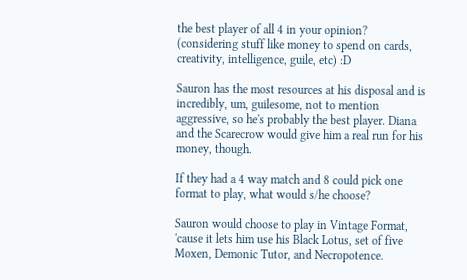the best player of all 4 in your opinion? (considering stuff like money to spend on cards, creativity, intelligence, guile, etc) :D

Sauron has the most resources at his disposal and is incredibly, um, guilesome, not to mention aggressive, so he's probably the best player. Diana and the Scarecrow would give him a real run for his money, though.

If they had a 4 way match and 8 could pick one format to play, what would s/he choose?

Sauron would choose to play in Vintage Format, 'cause it lets him use his Black Lotus, set of five Moxen, Demonic Tutor, and Necropotence.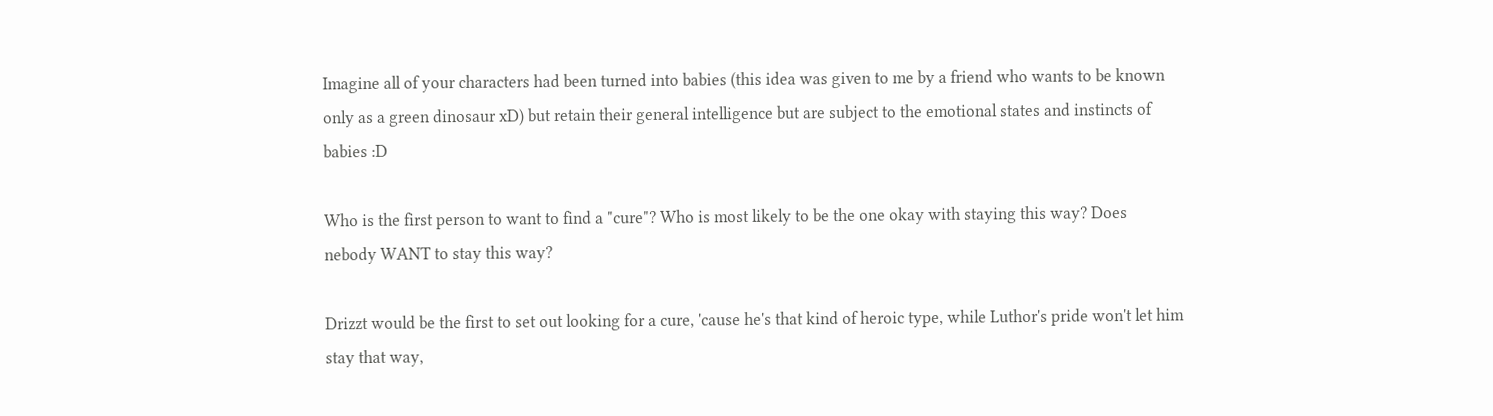Imagine all of your characters had been turned into babies (this idea was given to me by a friend who wants to be known only as a green dinosaur xD) but retain their general intelligence but are subject to the emotional states and instincts of babies :D

Who is the first person to want to find a "cure"? Who is most likely to be the one okay with staying this way? Does nebody WANT to stay this way?

Drizzt would be the first to set out looking for a cure, 'cause he's that kind of heroic type, while Luthor's pride won't let him stay that way,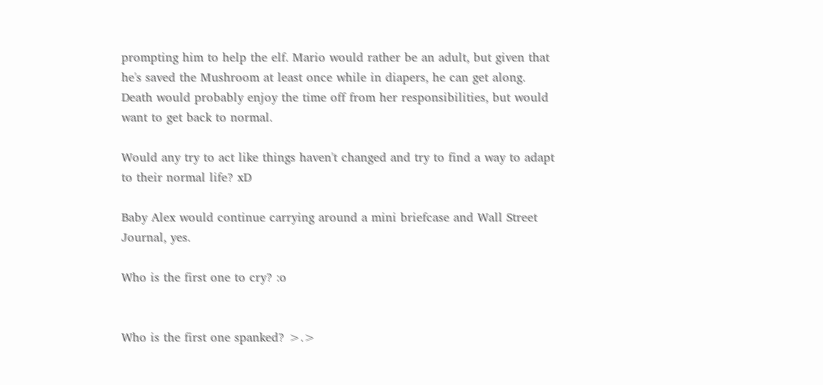prompting him to help the elf. Mario would rather be an adult, but given that he's saved the Mushroom at least once while in diapers, he can get along. Death would probably enjoy the time off from her responsibilities, but would want to get back to normal.

Would any try to act like things haven't changed and try to find a way to adapt to their normal life? xD

Baby Alex would continue carrying around a mini briefcase and Wall Street Journal, yes.

Who is the first one to cry? :o


Who is the first one spanked? >.>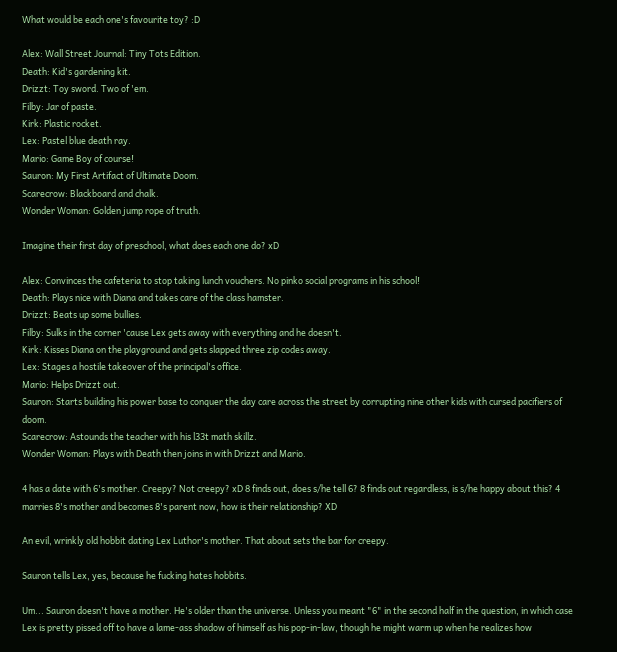What would be each one's favourite toy? :D

Alex: Wall Street Journal: Tiny Tots Edition.
Death: Kid's gardening kit.
Drizzt: Toy sword. Two of 'em.
Filby: Jar of paste.
Kirk: Plastic rocket.
Lex: Pastel blue death ray.
Mario: Game Boy of course!
Sauron: My First Artifact of Ultimate Doom.
Scarecrow: Blackboard and chalk.
Wonder Woman: Golden jump rope of truth.

Imagine their first day of preschool, what does each one do? xD

Alex: Convinces the cafeteria to stop taking lunch vouchers. No pinko social programs in his school!
Death: Plays nice with Diana and takes care of the class hamster.
Drizzt: Beats up some bullies.
Filby: Sulks in the corner 'cause Lex gets away with everything and he doesn't.
Kirk: Kisses Diana on the playground and gets slapped three zip codes away.
Lex: Stages a hostile takeover of the principal's office.
Mario: Helps Drizzt out.
Sauron: Starts building his power base to conquer the day care across the street by corrupting nine other kids with cursed pacifiers of doom.
Scarecrow: Astounds the teacher with his l33t math skillz.
Wonder Woman: Plays with Death then joins in with Drizzt and Mario.

4 has a date with 6's mother. Creepy? Not creepy? xD 8 finds out, does s/he tell 6? 8 finds out regardless, is s/he happy about this? 4 marries 8's mother and becomes 8's parent now, how is their relationship? XD

An evil, wrinkly old hobbit dating Lex Luthor's mother. That about sets the bar for creepy.

Sauron tells Lex, yes, because he fucking hates hobbits.

Um... Sauron doesn't have a mother. He's older than the universe. Unless you meant "6" in the second half in the question, in which case Lex is pretty pissed off to have a lame-ass shadow of himself as his pop-in-law, though he might warm up when he realizes how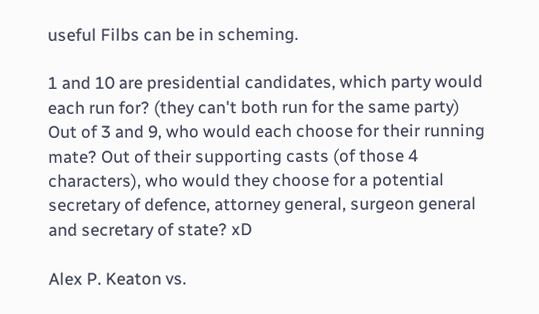useful Filbs can be in scheming.

1 and 10 are presidential candidates, which party would each run for? (they can't both run for the same party) Out of 3 and 9, who would each choose for their running mate? Out of their supporting casts (of those 4 characters), who would they choose for a potential secretary of defence, attorney general, surgeon general and secretary of state? xD

Alex P. Keaton vs.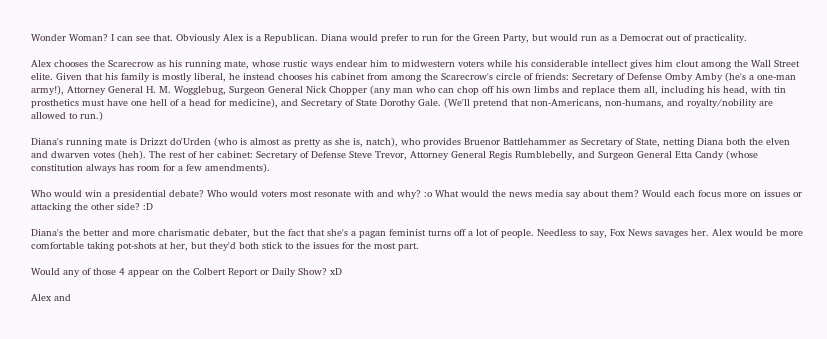Wonder Woman? I can see that. Obviously Alex is a Republican. Diana would prefer to run for the Green Party, but would run as a Democrat out of practicality.

Alex chooses the Scarecrow as his running mate, whose rustic ways endear him to midwestern voters while his considerable intellect gives him clout among the Wall Street elite. Given that his family is mostly liberal, he instead chooses his cabinet from among the Scarecrow's circle of friends: Secretary of Defense Omby Amby (he's a one-man army!), Attorney General H. M. Wogglebug, Surgeon General Nick Chopper (any man who can chop off his own limbs and replace them all, including his head, with tin prosthetics must have one hell of a head for medicine), and Secretary of State Dorothy Gale. (We'll pretend that non-Americans, non-humans, and royalty/nobility are allowed to run.)

Diana's running mate is Drizzt do'Urden (who is almost as pretty as she is, natch), who provides Bruenor Battlehammer as Secretary of State, netting Diana both the elven and dwarven votes (heh). The rest of her cabinet: Secretary of Defense Steve Trevor, Attorney General Regis Rumblebelly, and Surgeon General Etta Candy (whose constitution always has room for a few amendments).

Who would win a presidential debate? Who would voters most resonate with and why? :o What would the news media say about them? Would each focus more on issues or attacking the other side? :D

Diana's the better and more charismatic debater, but the fact that she's a pagan feminist turns off a lot of people. Needless to say, Fox News savages her. Alex would be more comfortable taking pot-shots at her, but they'd both stick to the issues for the most part.

Would any of those 4 appear on the Colbert Report or Daily Show? xD

Alex and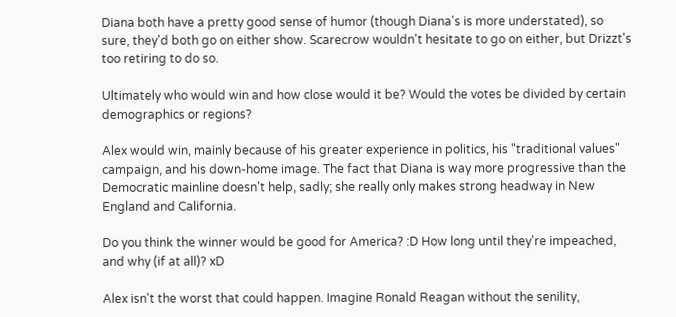Diana both have a pretty good sense of humor (though Diana's is more understated), so sure, they'd both go on either show. Scarecrow wouldn't hesitate to go on either, but Drizzt's too retiring to do so.

Ultimately who would win and how close would it be? Would the votes be divided by certain demographics or regions?

Alex would win, mainly because of his greater experience in politics, his "traditional values" campaign, and his down-home image. The fact that Diana is way more progressive than the Democratic mainline doesn't help, sadly; she really only makes strong headway in New England and California.

Do you think the winner would be good for America? :D How long until they're impeached, and why (if at all)? xD

Alex isn't the worst that could happen. Imagine Ronald Reagan without the senility,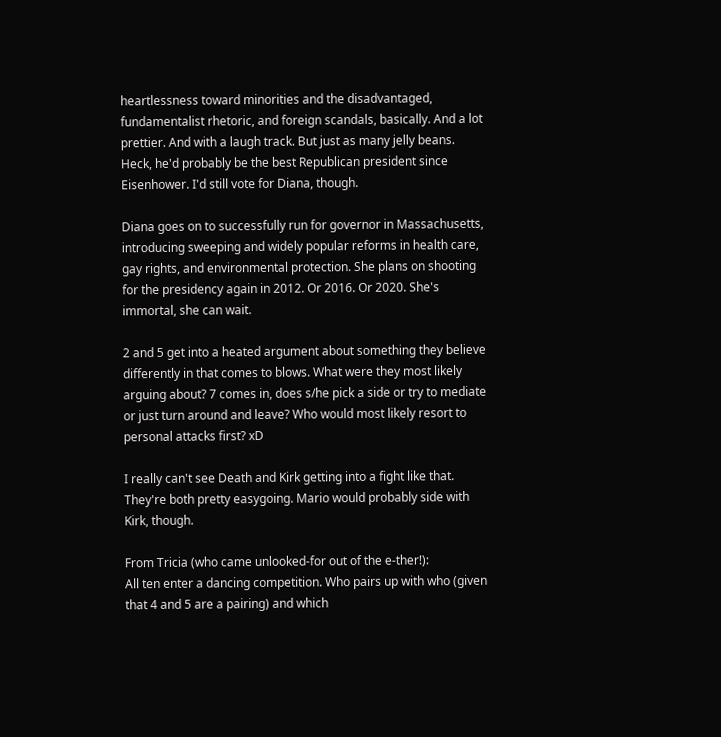heartlessness toward minorities and the disadvantaged, fundamentalist rhetoric, and foreign scandals, basically. And a lot prettier. And with a laugh track. But just as many jelly beans. Heck, he'd probably be the best Republican president since Eisenhower. I'd still vote for Diana, though.

Diana goes on to successfully run for governor in Massachusetts, introducing sweeping and widely popular reforms in health care, gay rights, and environmental protection. She plans on shooting for the presidency again in 2012. Or 2016. Or 2020. She's immortal, she can wait.

2 and 5 get into a heated argument about something they believe differently in that comes to blows. What were they most likely arguing about? 7 comes in, does s/he pick a side or try to mediate or just turn around and leave? Who would most likely resort to personal attacks first? xD

I really can't see Death and Kirk getting into a fight like that. They're both pretty easygoing. Mario would probably side with Kirk, though.

From Tricia (who came unlooked-for out of the e-ther!):
All ten enter a dancing competition. Who pairs up with who (given that 4 and 5 are a pairing) and which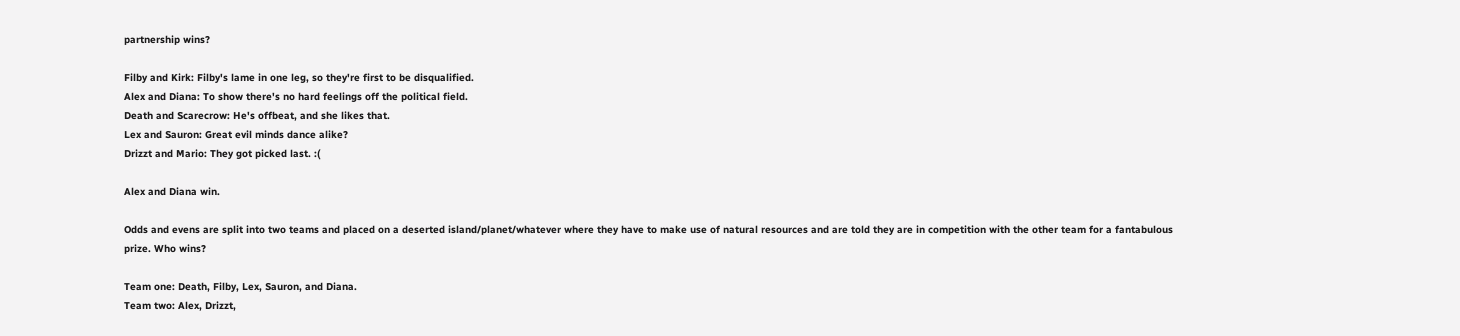partnership wins?

Filby and Kirk: Filby's lame in one leg, so they're first to be disqualified.
Alex and Diana: To show there's no hard feelings off the political field.
Death and Scarecrow: He's offbeat, and she likes that.
Lex and Sauron: Great evil minds dance alike?
Drizzt and Mario: They got picked last. :(

Alex and Diana win.

Odds and evens are split into two teams and placed on a deserted island/planet/whatever where they have to make use of natural resources and are told they are in competition with the other team for a fantabulous prize. Who wins?

Team one: Death, Filby, Lex, Sauron, and Diana.
Team two: Alex, Drizzt,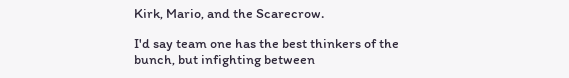Kirk, Mario, and the Scarecrow.

I'd say team one has the best thinkers of the bunch, but infighting between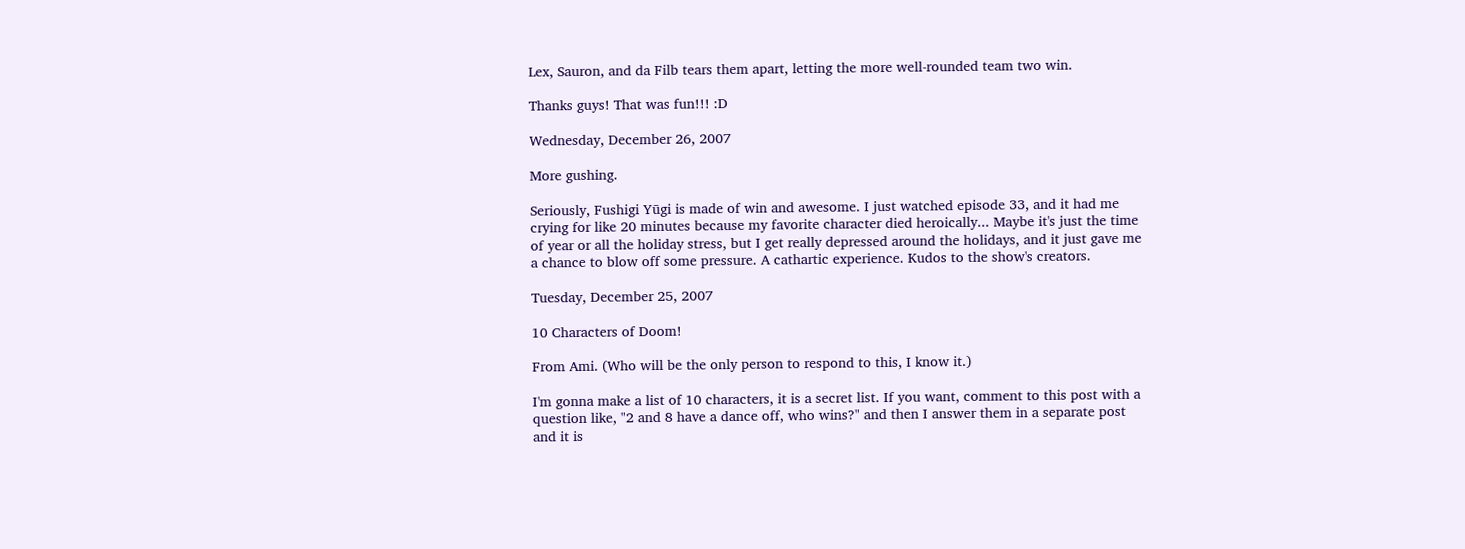Lex, Sauron, and da Filb tears them apart, letting the more well-rounded team two win.

Thanks guys! That was fun!!! :D

Wednesday, December 26, 2007

More gushing.

Seriously, Fushigi Yūgi is made of win and awesome. I just watched episode 33, and it had me crying for like 20 minutes because my favorite character died heroically... Maybe it's just the time of year or all the holiday stress, but I get really depressed around the holidays, and it just gave me a chance to blow off some pressure. A cathartic experience. Kudos to the show's creators.

Tuesday, December 25, 2007

10 Characters of Doom!

From Ami. (Who will be the only person to respond to this, I know it.)

I'm gonna make a list of 10 characters, it is a secret list. If you want, comment to this post with a question like, "2 and 8 have a dance off, who wins?" and then I answer them in a separate post and it is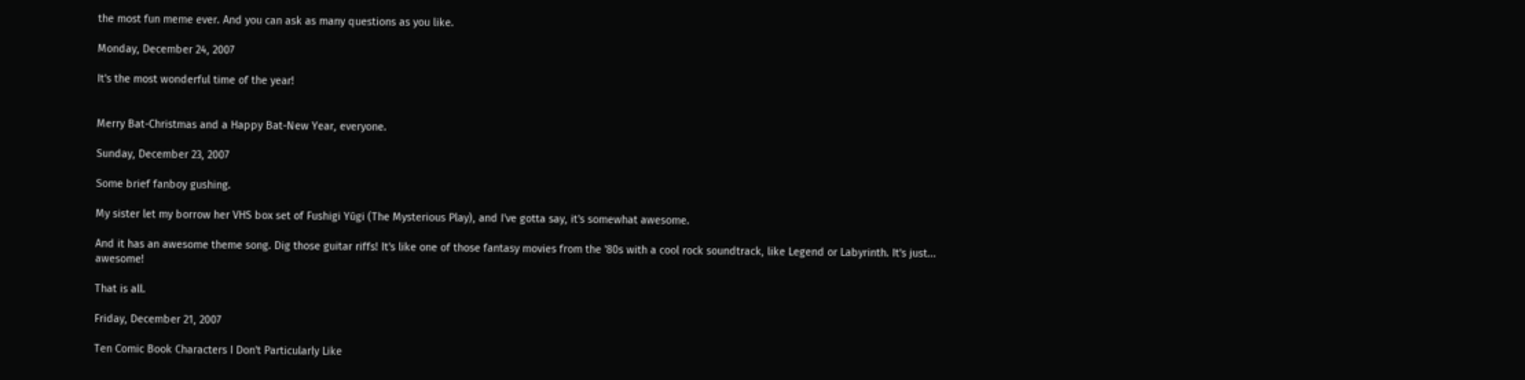the most fun meme ever. And you can ask as many questions as you like.

Monday, December 24, 2007

It's the most wonderful time of the year!


Merry Bat-Christmas and a Happy Bat-New Year, everyone.

Sunday, December 23, 2007

Some brief fanboy gushing.

My sister let my borrow her VHS box set of Fushigi Yūgi (The Mysterious Play), and I've gotta say, it's somewhat awesome.

And it has an awesome theme song. Dig those guitar riffs! It's like one of those fantasy movies from the '80s with a cool rock soundtrack, like Legend or Labyrinth. It's just... awesome!

That is all.

Friday, December 21, 2007

Ten Comic Book Characters I Don't Particularly Like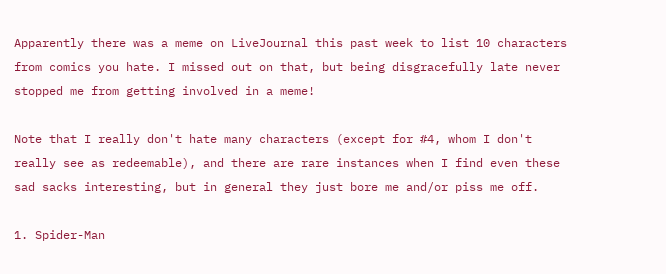Apparently there was a meme on LiveJournal this past week to list 10 characters from comics you hate. I missed out on that, but being disgracefully late never stopped me from getting involved in a meme!

Note that I really don't hate many characters (except for #4, whom I don't really see as redeemable), and there are rare instances when I find even these sad sacks interesting, but in general they just bore me and/or piss me off.

1. Spider-Man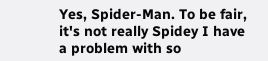Yes, Spider-Man. To be fair, it's not really Spidey I have a problem with so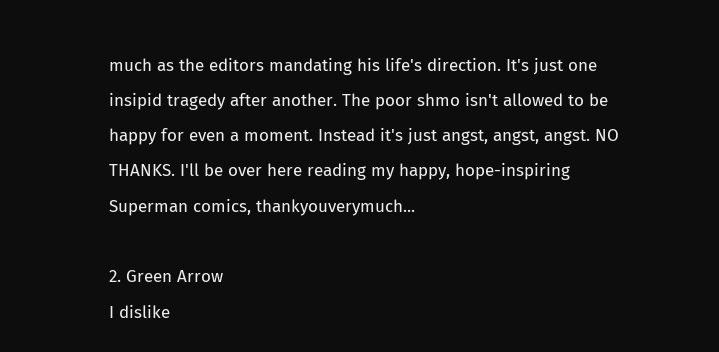much as the editors mandating his life's direction. It's just one insipid tragedy after another. The poor shmo isn't allowed to be happy for even a moment. Instead it's just angst, angst, angst. NO THANKS. I'll be over here reading my happy, hope-inspiring Superman comics, thankyouverymuch...

2. Green Arrow
I dislike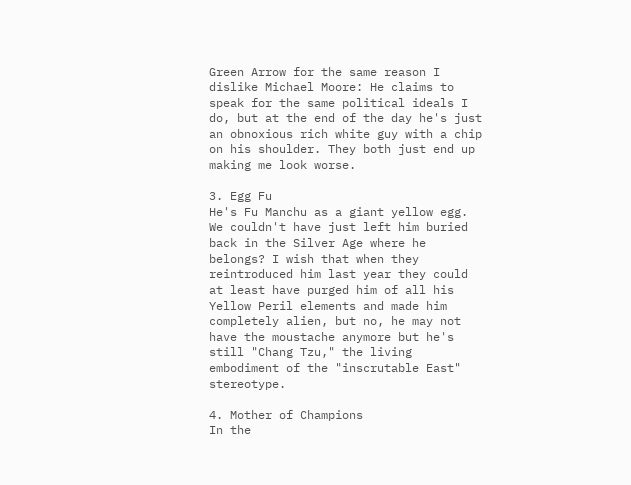Green Arrow for the same reason I dislike Michael Moore: He claims to speak for the same political ideals I do, but at the end of the day he's just an obnoxious rich white guy with a chip on his shoulder. They both just end up making me look worse.

3. Egg Fu
He's Fu Manchu as a giant yellow egg. We couldn't have just left him buried back in the Silver Age where he belongs? I wish that when they reintroduced him last year they could at least have purged him of all his Yellow Peril elements and made him completely alien, but no, he may not have the moustache anymore but he's still "Chang Tzu," the living embodiment of the "inscrutable East" stereotype.

4. Mother of Champions
In the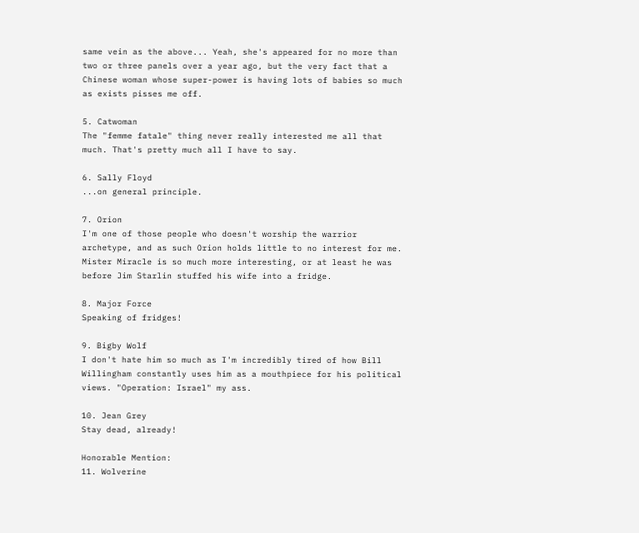same vein as the above... Yeah, she's appeared for no more than two or three panels over a year ago, but the very fact that a Chinese woman whose super-power is having lots of babies so much as exists pisses me off.

5. Catwoman
The "femme fatale" thing never really interested me all that much. That's pretty much all I have to say.

6. Sally Floyd
...on general principle.

7. Orion
I'm one of those people who doesn't worship the warrior archetype, and as such Orion holds little to no interest for me. Mister Miracle is so much more interesting, or at least he was before Jim Starlin stuffed his wife into a fridge.

8. Major Force
Speaking of fridges!

9. Bigby Wolf
I don't hate him so much as I'm incredibly tired of how Bill Willingham constantly uses him as a mouthpiece for his political views. "Operation: Israel" my ass.

10. Jean Grey
Stay dead, already!

Honorable Mention:
11. Wolverine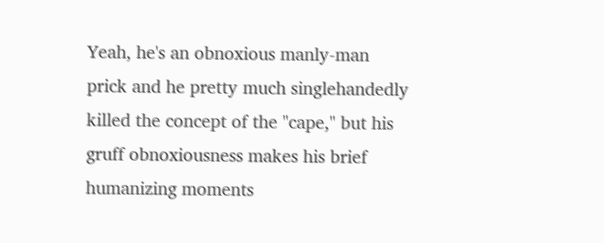Yeah, he's an obnoxious manly-man prick and he pretty much singlehandedly killed the concept of the "cape," but his gruff obnoxiousness makes his brief humanizing moments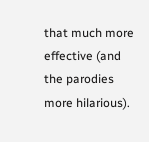that much more effective (and the parodies more hilarious).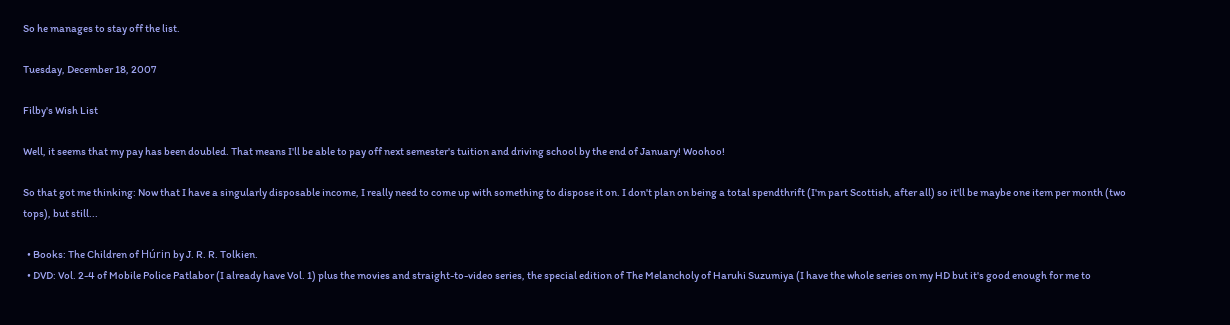So he manages to stay off the list.

Tuesday, December 18, 2007

Filby's Wish List

Well, it seems that my pay has been doubled. That means I'll be able to pay off next semester's tuition and driving school by the end of January! Woohoo!

So that got me thinking: Now that I have a singularly disposable income, I really need to come up with something to dispose it on. I don't plan on being a total spendthrift (I'm part Scottish, after all) so it'll be maybe one item per month (two tops), but still...

  • Books: The Children of Húrin by J. R. R. Tolkien.
  • DVD: Vol. 2-4 of Mobile Police Patlabor (I already have Vol. 1) plus the movies and straight-to-video series, the special edition of The Melancholy of Haruhi Suzumiya (I have the whole series on my HD but it's good enough for me to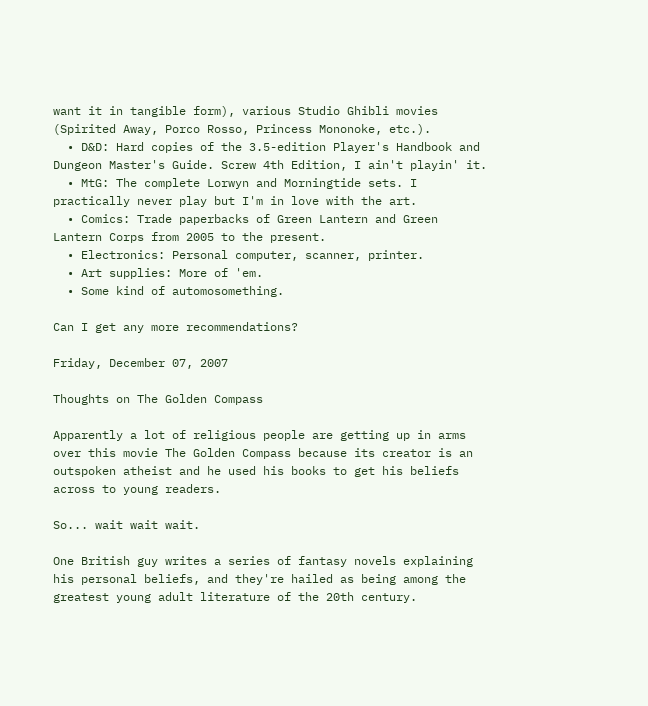want it in tangible form), various Studio Ghibli movies (Spirited Away, Porco Rosso, Princess Mononoke, etc.).
  • D&D: Hard copies of the 3.5-edition Player's Handbook and Dungeon Master's Guide. Screw 4th Edition, I ain't playin' it.
  • MtG: The complete Lorwyn and Morningtide sets. I practically never play but I'm in love with the art.
  • Comics: Trade paperbacks of Green Lantern and Green Lantern Corps from 2005 to the present.
  • Electronics: Personal computer, scanner, printer.
  • Art supplies: More of 'em.
  • Some kind of automosomething.

Can I get any more recommendations?

Friday, December 07, 2007

Thoughts on The Golden Compass

Apparently a lot of religious people are getting up in arms over this movie The Golden Compass because its creator is an outspoken atheist and he used his books to get his beliefs across to young readers.

So... wait wait wait.

One British guy writes a series of fantasy novels explaining his personal beliefs, and they're hailed as being among the greatest young adult literature of the 20th century.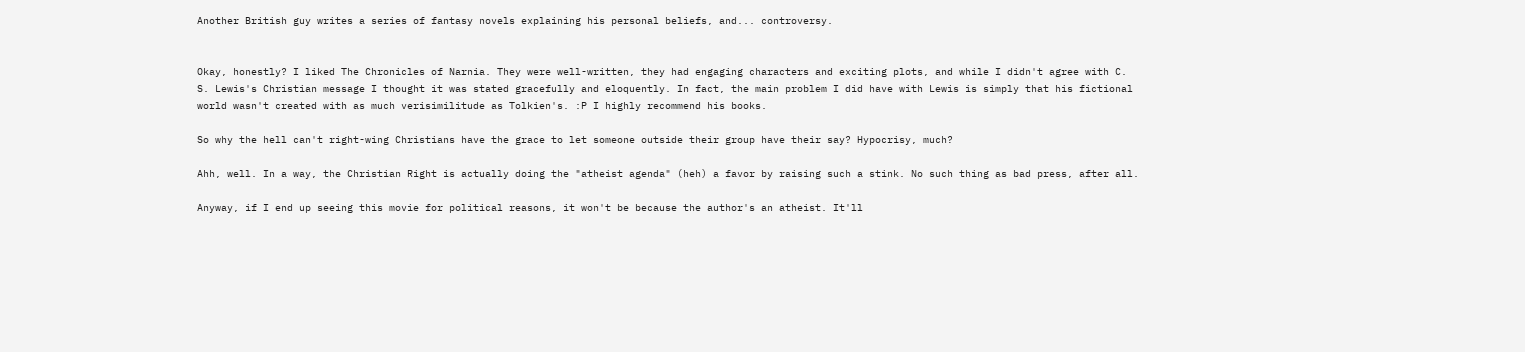Another British guy writes a series of fantasy novels explaining his personal beliefs, and... controversy.


Okay, honestly? I liked The Chronicles of Narnia. They were well-written, they had engaging characters and exciting plots, and while I didn't agree with C. S. Lewis's Christian message I thought it was stated gracefully and eloquently. In fact, the main problem I did have with Lewis is simply that his fictional world wasn't created with as much verisimilitude as Tolkien's. :P I highly recommend his books.

So why the hell can't right-wing Christians have the grace to let someone outside their group have their say? Hypocrisy, much?

Ahh, well. In a way, the Christian Right is actually doing the "atheist agenda" (heh) a favor by raising such a stink. No such thing as bad press, after all.

Anyway, if I end up seeing this movie for political reasons, it won't be because the author's an atheist. It'll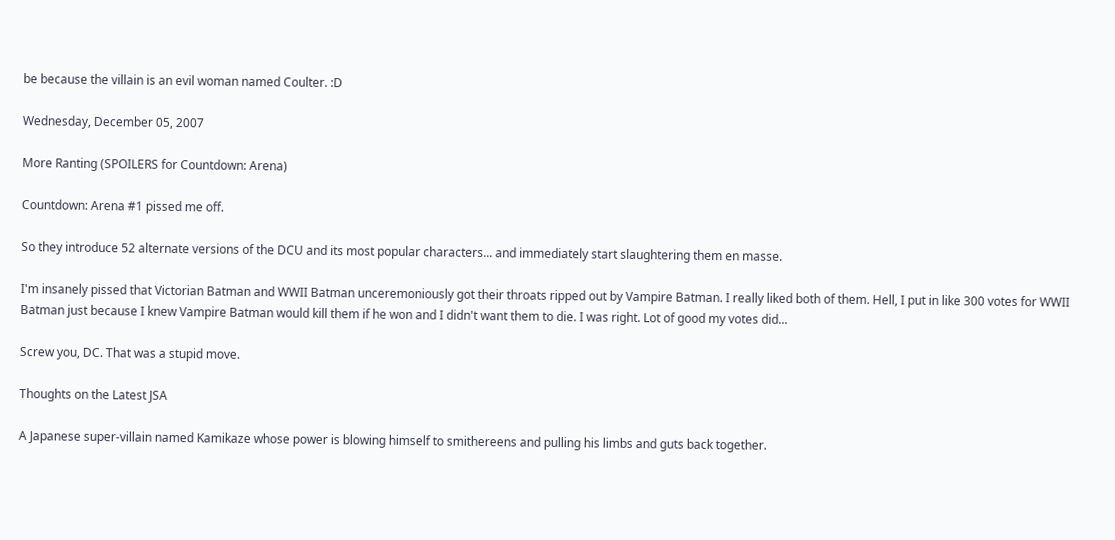be because the villain is an evil woman named Coulter. :D

Wednesday, December 05, 2007

More Ranting (SPOILERS for Countdown: Arena)

Countdown: Arena #1 pissed me off.

So they introduce 52 alternate versions of the DCU and its most popular characters... and immediately start slaughtering them en masse.

I'm insanely pissed that Victorian Batman and WWII Batman unceremoniously got their throats ripped out by Vampire Batman. I really liked both of them. Hell, I put in like 300 votes for WWII Batman just because I knew Vampire Batman would kill them if he won and I didn't want them to die. I was right. Lot of good my votes did...

Screw you, DC. That was a stupid move.

Thoughts on the Latest JSA

A Japanese super-villain named Kamikaze whose power is blowing himself to smithereens and pulling his limbs and guts back together.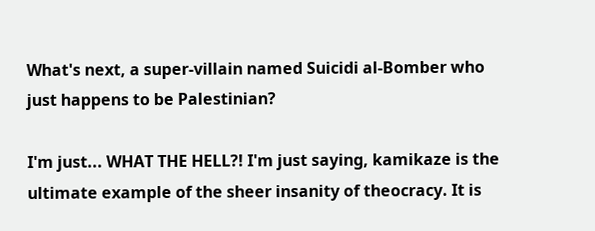What's next, a super-villain named Suicidi al-Bomber who just happens to be Palestinian?

I'm just... WHAT THE HELL?! I'm just saying, kamikaze is the ultimate example of the sheer insanity of theocracy. It is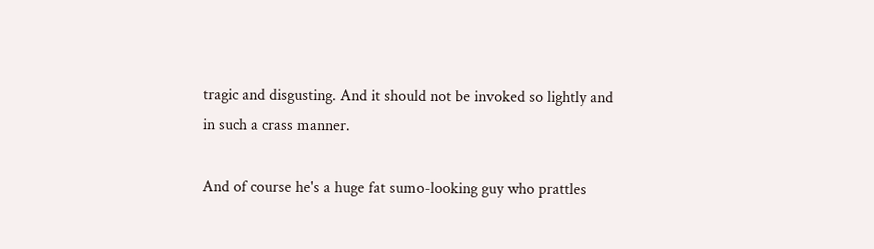tragic and disgusting. And it should not be invoked so lightly and in such a crass manner.

And of course he's a huge fat sumo-looking guy who prattles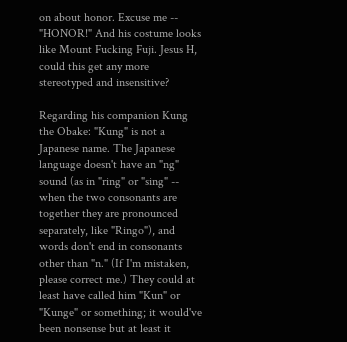on about honor. Excuse me -- "HONOR!" And his costume looks like Mount Fucking Fuji. Jesus H, could this get any more stereotyped and insensitive?

Regarding his companion Kung the Obake: "Kung" is not a Japanese name. The Japanese language doesn't have an "ng" sound (as in "ring" or "sing" -- when the two consonants are together they are pronounced separately, like "Ringo"), and words don't end in consonants other than "n." (If I'm mistaken, please correct me.) They could at least have called him "Kun" or "Kunge" or something; it would've been nonsense but at least it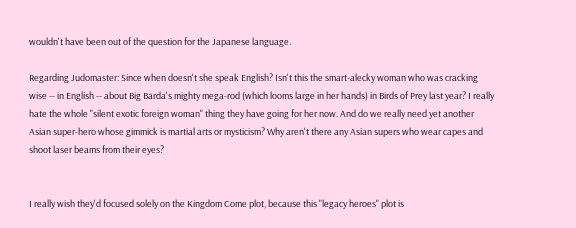wouldn't have been out of the question for the Japanese language.

Regarding Judomaster: Since when doesn't she speak English? Isn't this the smart-alecky woman who was cracking wise -- in English -- about Big Barda's mighty mega-rod (which looms large in her hands) in Birds of Prey last year? I really hate the whole "silent exotic foreign woman" thing they have going for her now. And do we really need yet another Asian super-hero whose gimmick is martial arts or mysticism? Why aren't there any Asian supers who wear capes and shoot laser beams from their eyes?


I really wish they'd focused solely on the Kingdom Come plot, because this "legacy heroes" plot is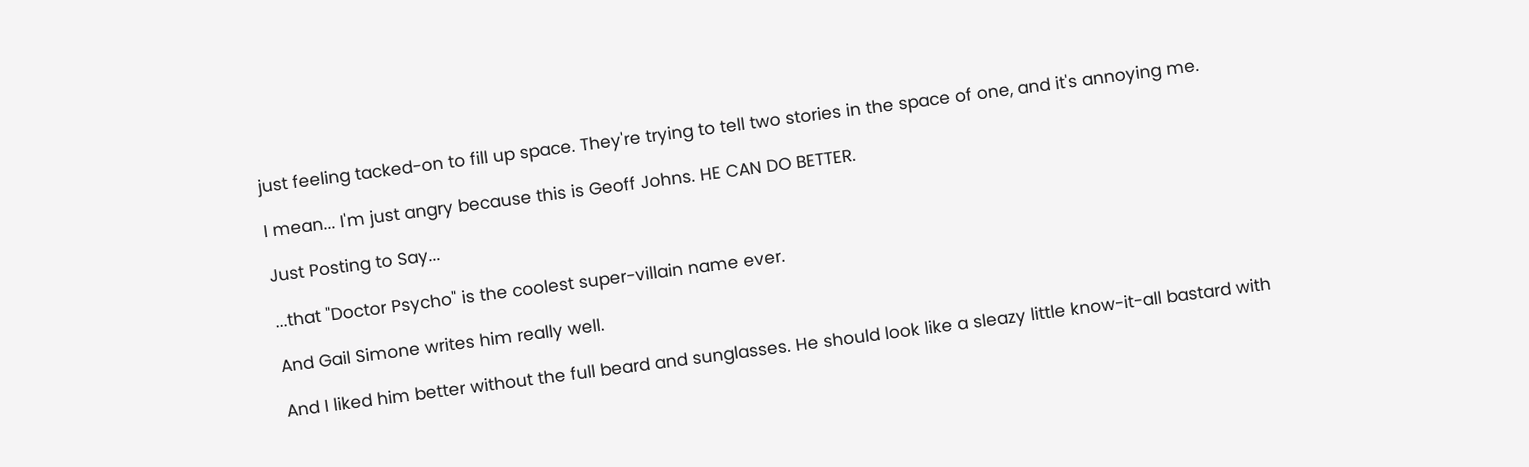just feeling tacked-on to fill up space. They're trying to tell two stories in the space of one, and it's annoying me.

I mean... I'm just angry because this is Geoff Johns. HE CAN DO BETTER.

Just Posting to Say...

...that "Doctor Psycho" is the coolest super-villain name ever.

And Gail Simone writes him really well.

And I liked him better without the full beard and sunglasses. He should look like a sleazy little know-it-all bastard with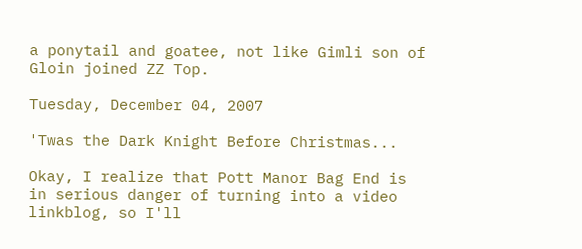a ponytail and goatee, not like Gimli son of Gloin joined ZZ Top.

Tuesday, December 04, 2007

'Twas the Dark Knight Before Christmas...

Okay, I realize that Pott Manor Bag End is in serious danger of turning into a video linkblog, so I'll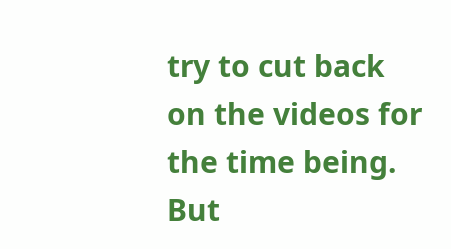try to cut back on the videos for the time being. But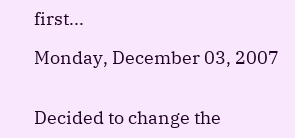first...

Monday, December 03, 2007


Decided to change the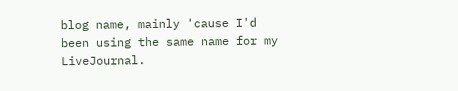blog name, mainly 'cause I'd been using the same name for my LiveJournal.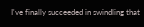I've finally succeeded in swindling that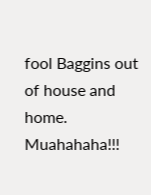fool Baggins out of house and home. Muahahaha!!!